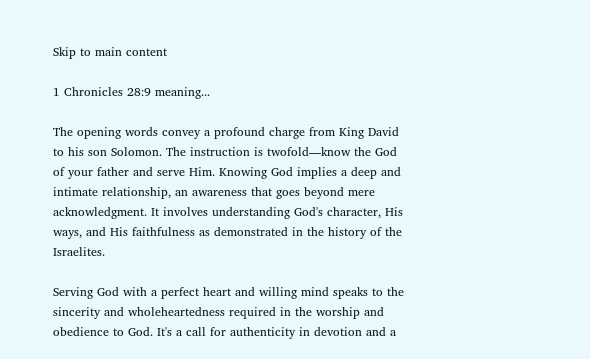Skip to main content

1 Chronicles 28:9 meaning...

The opening words convey a profound charge from King David to his son Solomon. The instruction is twofold—know the God of your father and serve Him. Knowing God implies a deep and intimate relationship, an awareness that goes beyond mere acknowledgment. It involves understanding God's character, His ways, and His faithfulness as demonstrated in the history of the Israelites.

Serving God with a perfect heart and willing mind speaks to the sincerity and wholeheartedness required in the worship and obedience to God. It's a call for authenticity in devotion and a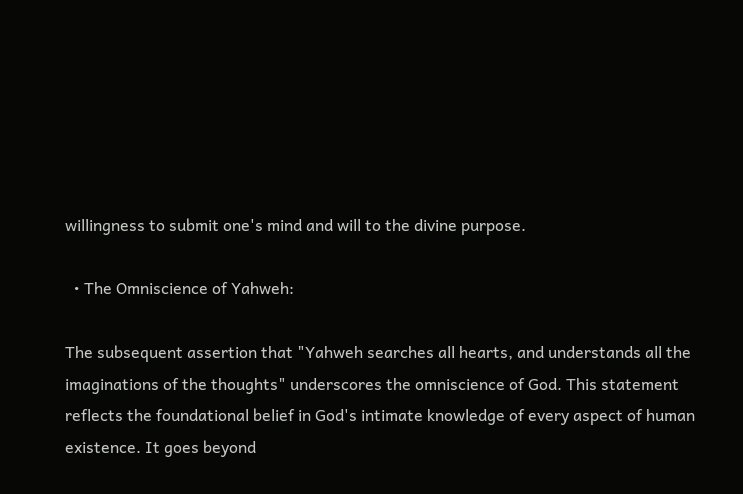willingness to submit one's mind and will to the divine purpose.

  • The Omniscience of Yahweh:

The subsequent assertion that "Yahweh searches all hearts, and understands all the imaginations of the thoughts" underscores the omniscience of God. This statement reflects the foundational belief in God's intimate knowledge of every aspect of human existence. It goes beyond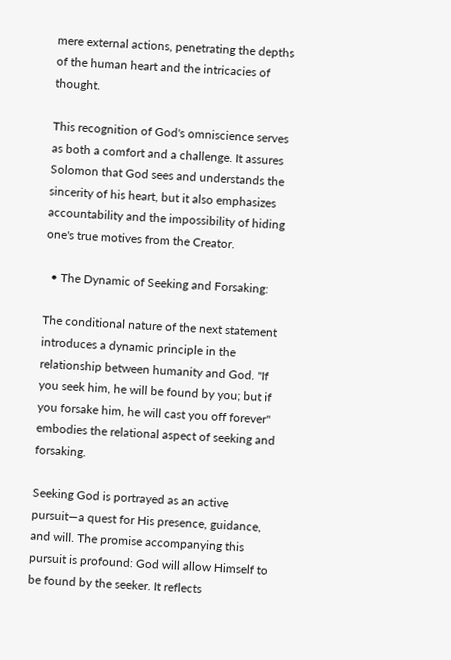mere external actions, penetrating the depths of the human heart and the intricacies of thought.

This recognition of God's omniscience serves as both a comfort and a challenge. It assures Solomon that God sees and understands the sincerity of his heart, but it also emphasizes accountability and the impossibility of hiding one's true motives from the Creator.

  • The Dynamic of Seeking and Forsaking:

The conditional nature of the next statement introduces a dynamic principle in the relationship between humanity and God. "If you seek him, he will be found by you; but if you forsake him, he will cast you off forever" embodies the relational aspect of seeking and forsaking.

Seeking God is portrayed as an active pursuit—a quest for His presence, guidance, and will. The promise accompanying this pursuit is profound: God will allow Himself to be found by the seeker. It reflects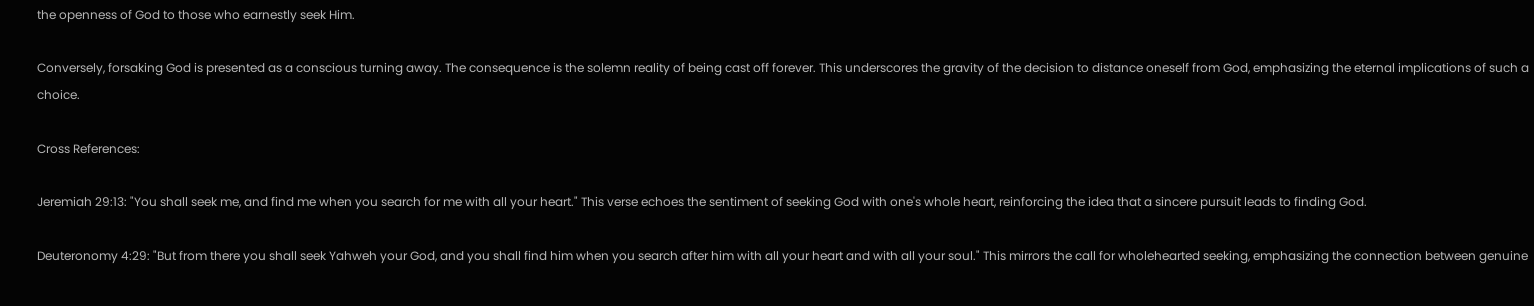the openness of God to those who earnestly seek Him.

Conversely, forsaking God is presented as a conscious turning away. The consequence is the solemn reality of being cast off forever. This underscores the gravity of the decision to distance oneself from God, emphasizing the eternal implications of such a choice.

Cross References:

Jeremiah 29:13: "You shall seek me, and find me when you search for me with all your heart." This verse echoes the sentiment of seeking God with one's whole heart, reinforcing the idea that a sincere pursuit leads to finding God.

Deuteronomy 4:29: "But from there you shall seek Yahweh your God, and you shall find him when you search after him with all your heart and with all your soul." This mirrors the call for wholehearted seeking, emphasizing the connection between genuine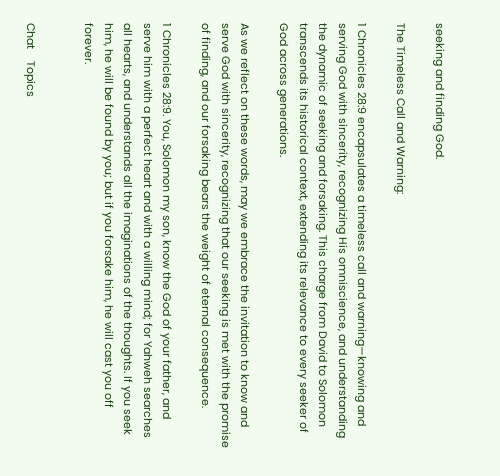seeking and finding God.

The Timeless Call and Warning:

1 Chronicles 28:9 encapsulates a timeless call and warning—knowing and serving God with sincerity, recognizing His omniscience, and understanding the dynamic of seeking and forsaking. This charge from David to Solomon transcends its historical context, extending its relevance to every seeker of God across generations.

As we reflect on these words, may we embrace the invitation to know and serve God with sincerity, recognizing that our seeking is met with the promise of finding, and our forsaking bears the weight of eternal consequence.

1 Chronicles 28:9. You, Solomon my son, know the God of your father, and serve him with a perfect heart and with a willing mind; for Yahweh searches all hearts, and understands all the imaginations of the thoughts. If you seek him, he will be found by you; but if you forsake him, he will cast you off forever.


Chat    Topics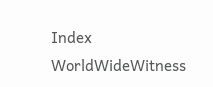Index     WorldWideWitness